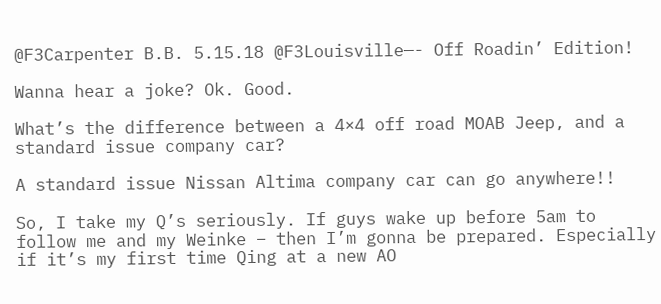@F3Carpenter B.B. 5.15.18 @F3Louisville—- Off Roadin’ Edition!

Wanna hear a joke? Ok. Good.

What’s the difference between a 4×4 off road MOAB Jeep, and a standard issue company car?

A standard issue Nissan Altima company car can go anywhere!!

So, I take my Q’s seriously. If guys wake up before 5am to follow me and my Weinke – then I’m gonna be prepared. Especially if it’s my first time Qing at a new AO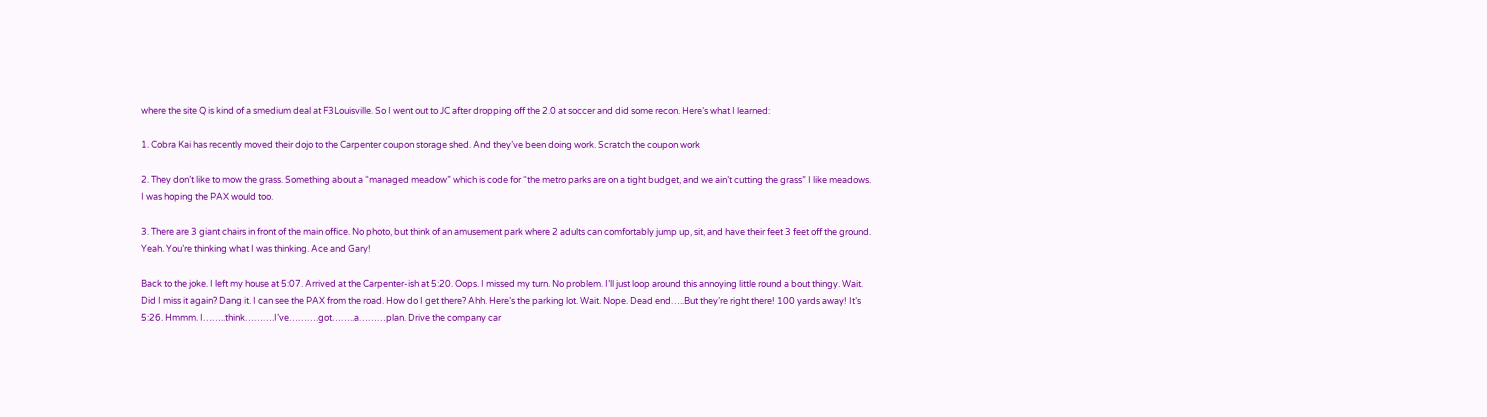where the site Q is kind of a smedium deal at F3Louisville. So I went out to JC after dropping off the 2.0 at soccer and did some recon. Here’s what I learned:

1. Cobra Kai has recently moved their dojo to the Carpenter coupon storage shed. And they’ve been doing work. Scratch the coupon work

2. They don’t like to mow the grass. Something about a “managed meadow” which is code for “the metro parks are on a tight budget, and we ain’t cutting the grass” I like meadows. I was hoping the PAX would too.

3. There are 3 giant chairs in front of the main office. No photo, but think of an amusement park where 2 adults can comfortably jump up, sit, and have their feet 3 feet off the ground. Yeah. You’re thinking what I was thinking. Ace and Gary!

Back to the joke. I left my house at 5:07. Arrived at the Carpenter-ish at 5:20. Oops. I missed my turn. No problem. I’ll just loop around this annoying little round a bout thingy. Wait. Did I miss it again? Dang it. I can see the PAX from the road. How do I get there? Ahh. Here’s the parking lot. Wait. Nope. Dead end…..But they’re right there! 100 yards away! It’s 5:26. Hmmm. I……..think……….I’ve……….got……..a………plan. Drive the company car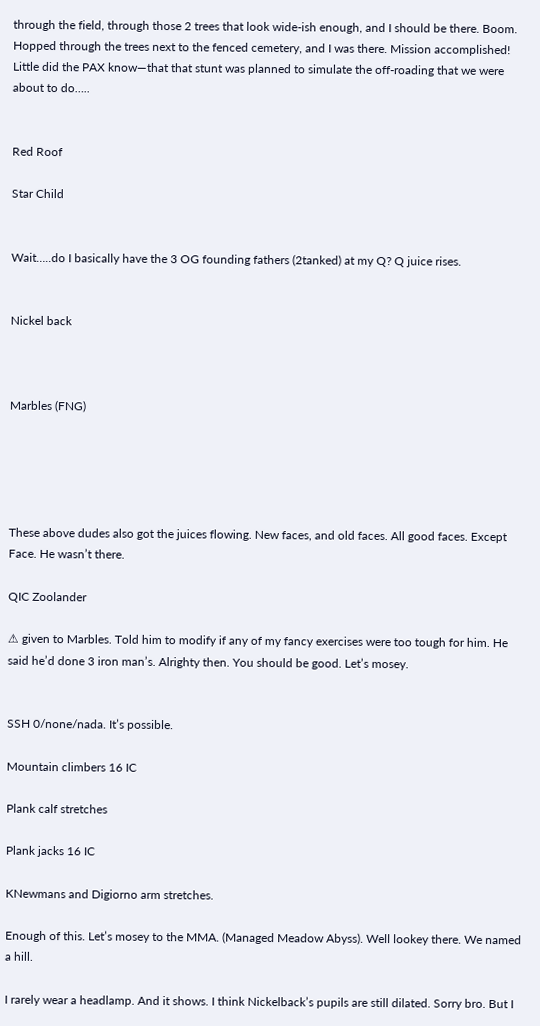through the field, through those 2 trees that look wide-ish enough, and I should be there. Boom. Hopped through the trees next to the fenced cemetery, and I was there. Mission accomplished! Little did the PAX know—that that stunt was planned to simulate the off-roading that we were about to do…..


Red Roof

Star Child


Wait…..do I basically have the 3 OG founding fathers (2tanked) at my Q? Q juice rises.


Nickel back



Marbles (FNG)





These above dudes also got the juices flowing. New faces, and old faces. All good faces. Except Face. He wasn’t there.

QIC Zoolander

⚠ given to Marbles. Told him to modify if any of my fancy exercises were too tough for him. He said he’d done 3 iron man’s. Alrighty then. You should be good. Let’s mosey.


SSH 0/none/nada. It’s possible.

Mountain climbers 16 IC

Plank calf stretches

Plank jacks 16 IC

KNewmans and Digiorno arm stretches.

Enough of this. Let’s mosey to the MMA. (Managed Meadow Abyss). Well lookey there. We named a hill.

I rarely wear a headlamp. And it shows. I think Nickelback’s pupils are still dilated. Sorry bro. But I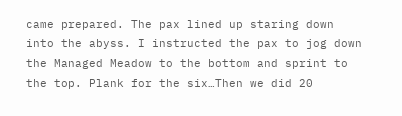came prepared. The pax lined up staring down into the abyss. I instructed the pax to jog down the Managed Meadow to the bottom and sprint to the top. Plank for the six…Then we did 20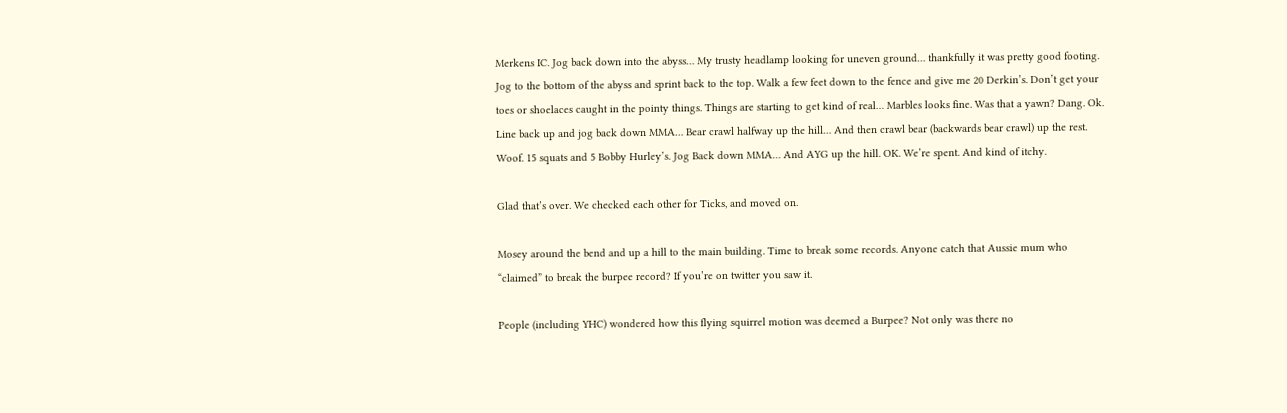Merkens IC. Jog back down into the abyss… My trusty headlamp looking for uneven ground… thankfully it was pretty good footing. Jog to the bottom of the abyss and sprint back to the top. Walk a few feet down to the fence and give me 20 Derkin’s. Don’t get your toes or shoelaces caught in the pointy things. Things are starting to get kind of real… Marbles looks fine. Was that a yawn? Dang. Ok. Line back up and jog back down MMA… Bear crawl halfway up the hill… And then crawl bear (backwards bear crawl) up the rest. Woof. 15 squats and 5 Bobby Hurley’s. Jog Back down MMA… And AYG up the hill. OK. We’re spent. And kind of itchy.

Glad that’s over. We checked each other for Ticks, and moved on.

Mosey around the bend and up a hill to the main building. Time to break some records. Anyone catch that Aussie mum who “claimed” to break the burpee record? If you’re on twitter you saw it.

People (including YHC) wondered how this flying squirrel motion was deemed a Burpee? Not only was there no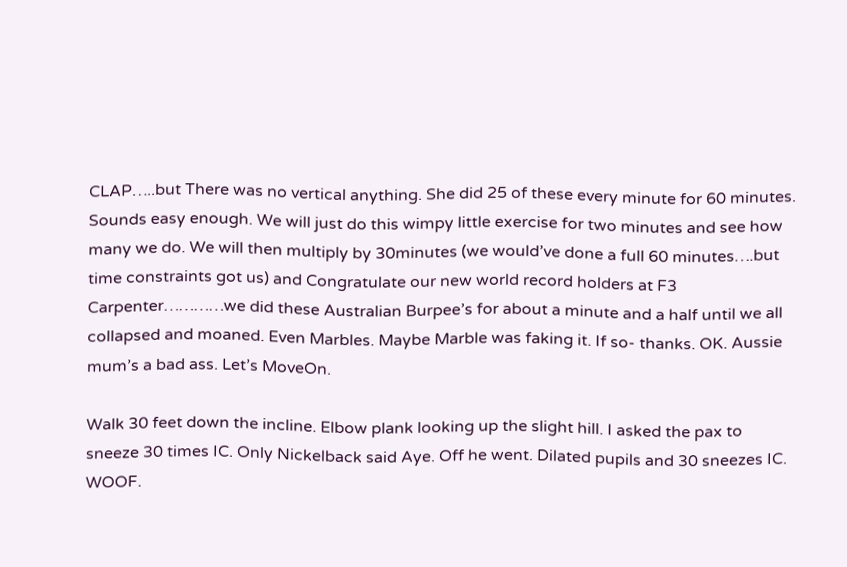CLAP…..but There was no vertical anything. She did 25 of these every minute for 60 minutes. Sounds easy enough. We will just do this wimpy little exercise for two minutes and see how many we do. We will then multiply by 30minutes (we would’ve done a full 60 minutes….but time constraints got us) and Congratulate our new world record holders at F3 Carpenter…………we did these Australian Burpee’s for about a minute and a half until we all collapsed and moaned. Even Marbles. Maybe Marble was faking it. If so- thanks. OK. Aussie mum’s a bad ass. Let’s MoveOn.

Walk 30 feet down the incline. Elbow plank looking up the slight hill. I asked the pax to sneeze 30 times IC. Only Nickelback said Aye. Off he went. Dilated pupils and 30 sneezes IC. WOOF.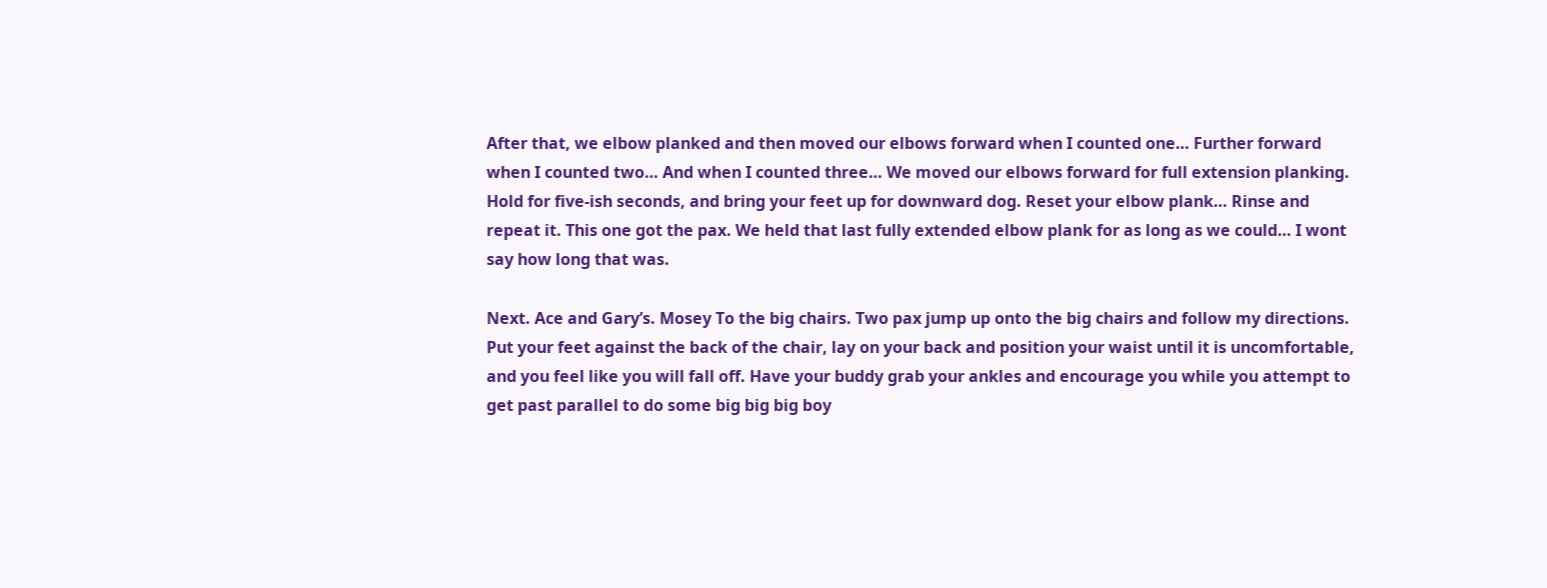After that, we elbow planked and then moved our elbows forward when I counted one… Further forward when I counted two… And when I counted three… We moved our elbows forward for full extension planking. Hold for five-ish seconds, and bring your feet up for downward dog. Reset your elbow plank… Rinse and repeat it. This one got the pax. We held that last fully extended elbow plank for as long as we could… I wont say how long that was.

Next. Ace and Gary’s. Mosey To the big chairs. Two pax jump up onto the big chairs and follow my directions. Put your feet against the back of the chair, lay on your back and position your waist until it is uncomfortable, and you feel like you will fall off. Have your buddy grab your ankles and encourage you while you attempt to get past parallel to do some big big big boy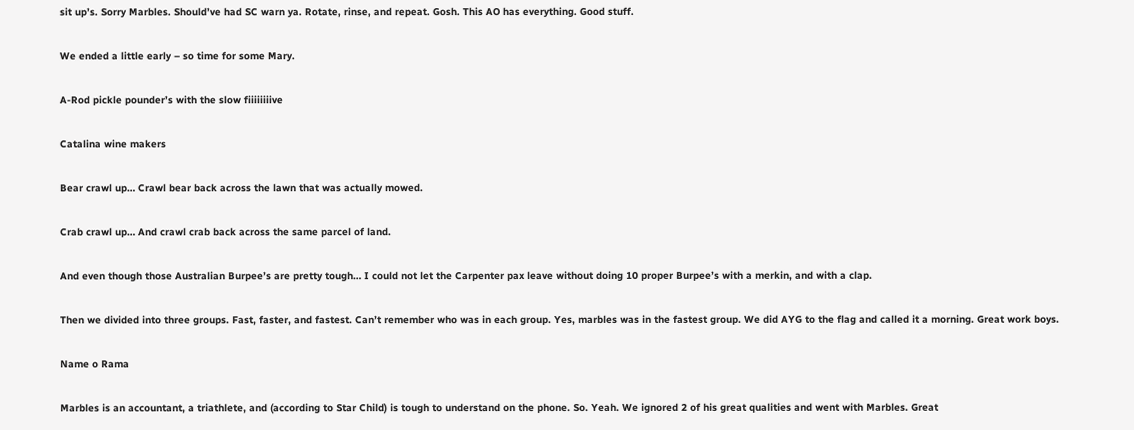sit up’s. Sorry Marbles. Should’ve had SC warn ya. Rotate, rinse, and repeat. Gosh. This AO has everything. Good stuff.

We ended a little early – so time for some Mary.

A-Rod pickle pounder’s with the slow fiiiiiiiive

Catalina wine makers

Bear crawl up… Crawl bear back across the lawn that was actually mowed.

Crab crawl up… And crawl crab back across the same parcel of land.

And even though those Australian Burpee’s are pretty tough… I could not let the Carpenter pax leave without doing 10 proper Burpee’s with a merkin, and with a clap.

Then we divided into three groups. Fast, faster, and fastest. Can’t remember who was in each group. Yes, marbles was in the fastest group. We did AYG to the flag and called it a morning. Great work boys.

Name o Rama

Marbles is an accountant, a triathlete, and (according to Star Child) is tough to understand on the phone. So. Yeah. We ignored 2 of his great qualities and went with Marbles. Great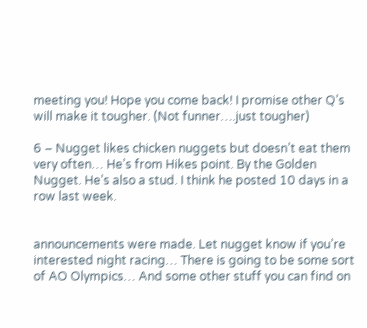meeting you! Hope you come back! I promise other Q’s will make it tougher. (Not funner….just tougher)

6 – Nugget likes chicken nuggets but doesn’t eat them very often… He’s from Hikes point. By the Golden Nugget. He’s also a stud. I think he posted 10 days in a row last week.


announcements were made. Let nugget know if you’re interested night racing… There is going to be some sort of AO Olympics… And some other stuff you can find on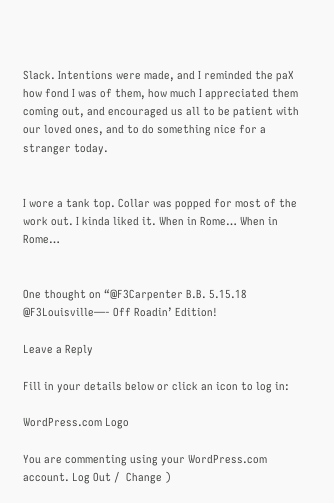Slack. Intentions were made, and I reminded the paX how fond I was of them, how much I appreciated them coming out, and encouraged us all to be patient with our loved ones, and to do something nice for a stranger today.


I wore a tank top. Collar was popped for most of the work out. I kinda liked it. When in Rome… When in Rome…


One thought on “@F3Carpenter B.B. 5.15.18 @F3Louisville—- Off Roadin’ Edition!

Leave a Reply

Fill in your details below or click an icon to log in:

WordPress.com Logo

You are commenting using your WordPress.com account. Log Out /  Change )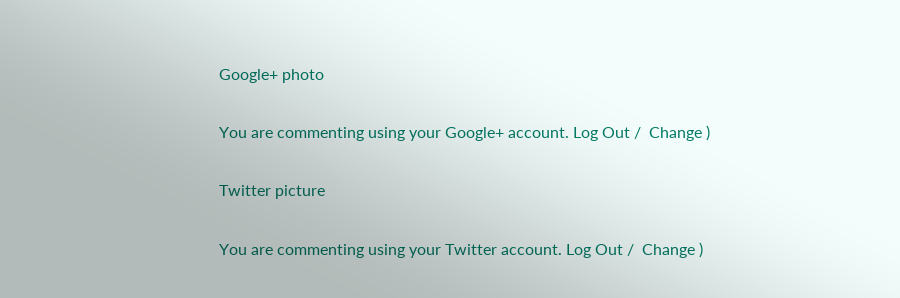Google+ photo

You are commenting using your Google+ account. Log Out /  Change )

Twitter picture

You are commenting using your Twitter account. Log Out /  Change )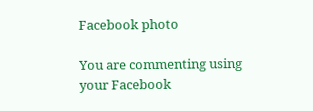Facebook photo

You are commenting using your Facebook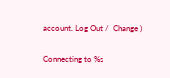account. Log Out /  Change )

Connecting to %s